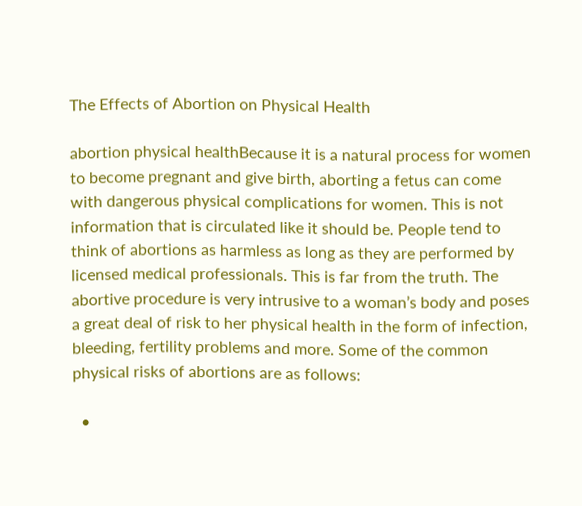The Effects of Abortion on Physical Health

abortion physical healthBecause it is a natural process for women to become pregnant and give birth, aborting a fetus can come with dangerous physical complications for women. This is not information that is circulated like it should be. People tend to think of abortions as harmless as long as they are performed by licensed medical professionals. This is far from the truth. The abortive procedure is very intrusive to a woman’s body and poses a great deal of risk to her physical health in the form of infection, bleeding, fertility problems and more. Some of the common physical risks of abortions are as follows:

  •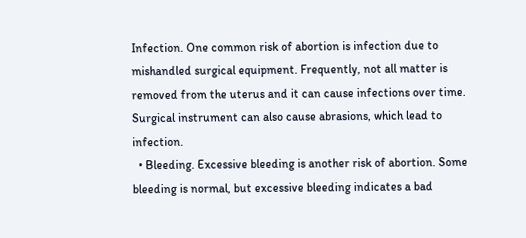Infection. One common risk of abortion is infection due to mishandled surgical equipment. Frequently, not all matter is removed from the uterus and it can cause infections over time. Surgical instrument can also cause abrasions, which lead to infection.
  • Bleeding. Excessive bleeding is another risk of abortion. Some bleeding is normal, but excessive bleeding indicates a bad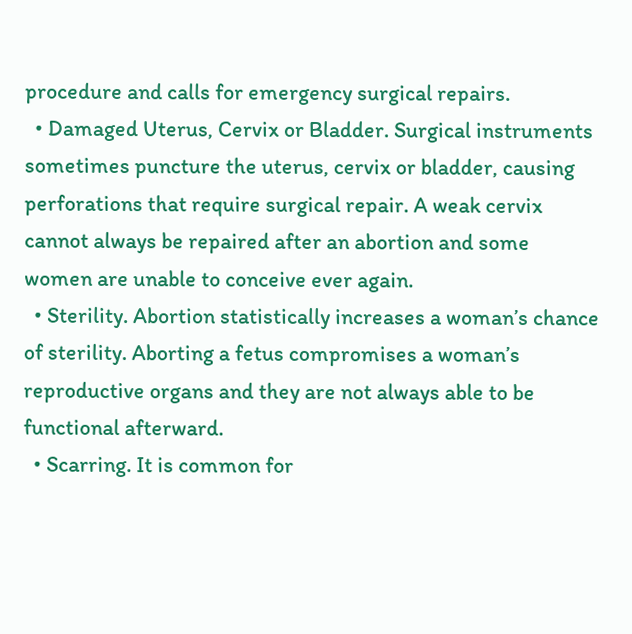procedure and calls for emergency surgical repairs.
  • Damaged Uterus, Cervix or Bladder. Surgical instruments sometimes puncture the uterus, cervix or bladder, causing perforations that require surgical repair. A weak cervix cannot always be repaired after an abortion and some women are unable to conceive ever again.
  • Sterility. Abortion statistically increases a woman’s chance of sterility. Aborting a fetus compromises a woman’s reproductive organs and they are not always able to be functional afterward.
  • Scarring. It is common for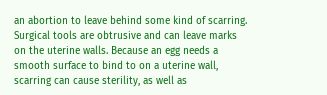an abortion to leave behind some kind of scarring. Surgical tools are obtrusive and can leave marks on the uterine walls. Because an egg needs a smooth surface to bind to on a uterine wall, scarring can cause sterility, as well as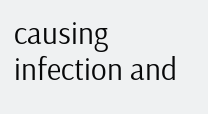causing infection and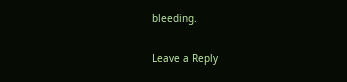bleeding.

Leave a Reply